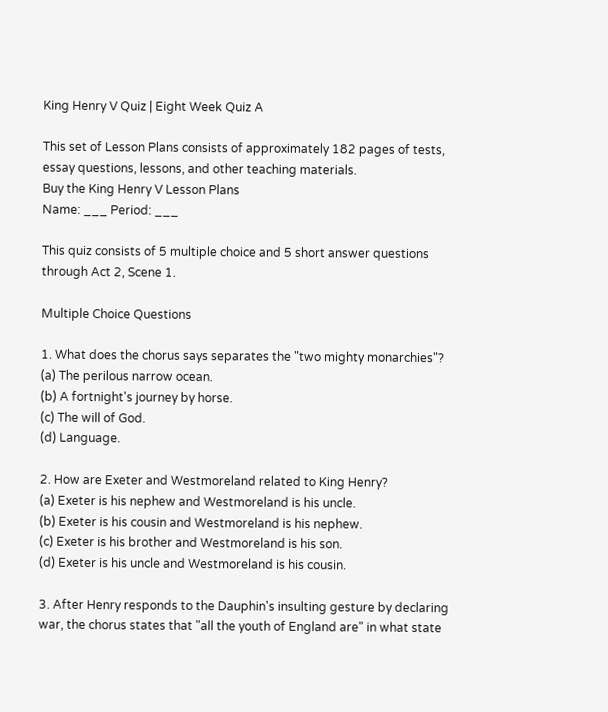King Henry V Quiz | Eight Week Quiz A

This set of Lesson Plans consists of approximately 182 pages of tests, essay questions, lessons, and other teaching materials.
Buy the King Henry V Lesson Plans
Name: ___ Period: ___

This quiz consists of 5 multiple choice and 5 short answer questions through Act 2, Scene 1.

Multiple Choice Questions

1. What does the chorus says separates the "two mighty monarchies"?
(a) The perilous narrow ocean.
(b) A fortnight's journey by horse.
(c) The will of God.
(d) Language.

2. How are Exeter and Westmoreland related to King Henry?
(a) Exeter is his nephew and Westmoreland is his uncle.
(b) Exeter is his cousin and Westmoreland is his nephew.
(c) Exeter is his brother and Westmoreland is his son.
(d) Exeter is his uncle and Westmoreland is his cousin.

3. After Henry responds to the Dauphin's insulting gesture by declaring war, the chorus states that "all the youth of England are" in what state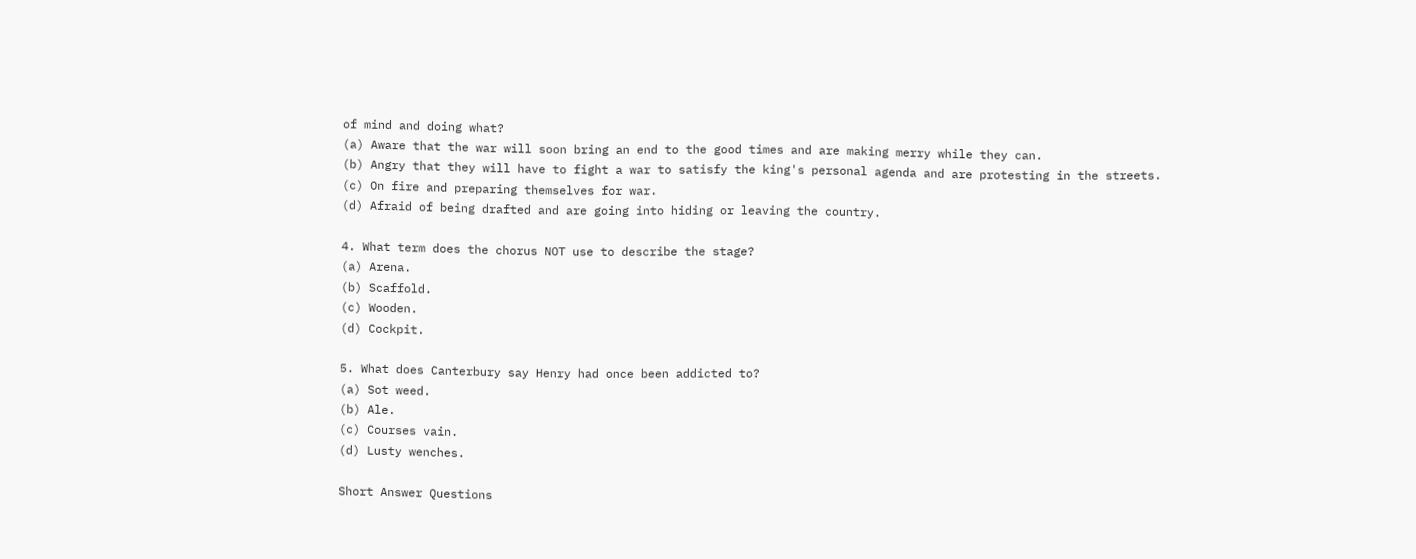of mind and doing what?
(a) Aware that the war will soon bring an end to the good times and are making merry while they can.
(b) Angry that they will have to fight a war to satisfy the king's personal agenda and are protesting in the streets.
(c) On fire and preparing themselves for war.
(d) Afraid of being drafted and are going into hiding or leaving the country.

4. What term does the chorus NOT use to describe the stage?
(a) Arena.
(b) Scaffold.
(c) Wooden.
(d) Cockpit.

5. What does Canterbury say Henry had once been addicted to?
(a) Sot weed.
(b) Ale.
(c) Courses vain.
(d) Lusty wenches.

Short Answer Questions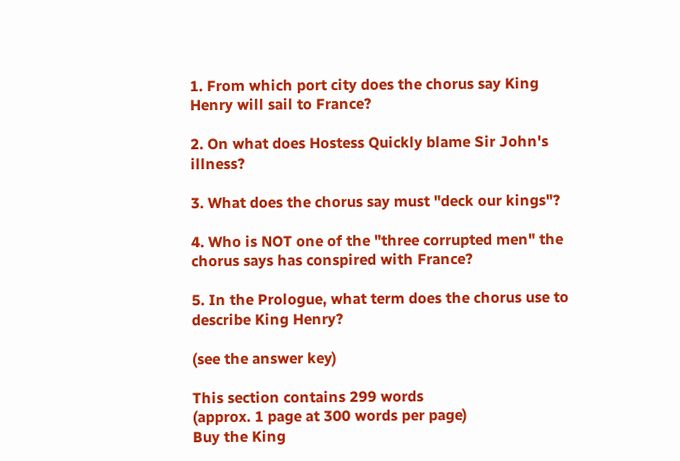1. From which port city does the chorus say King Henry will sail to France?

2. On what does Hostess Quickly blame Sir John's illness?

3. What does the chorus say must "deck our kings"?

4. Who is NOT one of the "three corrupted men" the chorus says has conspired with France?

5. In the Prologue, what term does the chorus use to describe King Henry?

(see the answer key)

This section contains 299 words
(approx. 1 page at 300 words per page)
Buy the King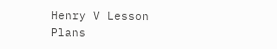Henry V Lesson Plans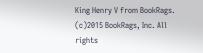King Henry V from BookRags. (c)2015 BookRags, Inc. All rights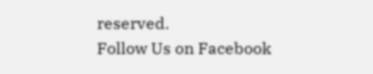reserved.
Follow Us on Facebook